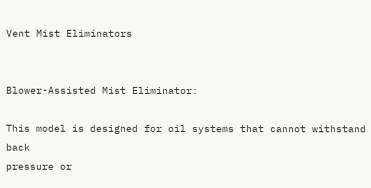Vent Mist Eliminators


Blower-Assisted Mist Eliminator:

This model is designed for oil systems that cannot withstand back
pressure or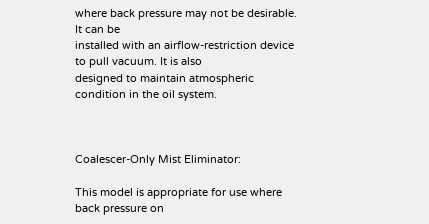where back pressure may not be desirable. It can be
installed with an airflow-restriction device to pull vacuum. It is also
designed to maintain atmospheric condition in the oil system.



Coalescer-Only Mist Eliminator:

This model is appropriate for use where back pressure on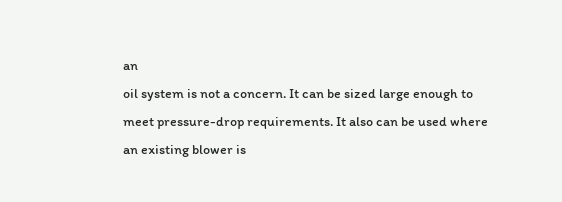an
oil system is not a concern. It can be sized large enough to
meet pressure-drop requirements. It also can be used where
an existing blower is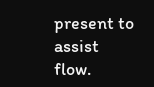present to assist flow.